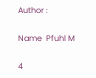Author :

Name  Pfuhl M

4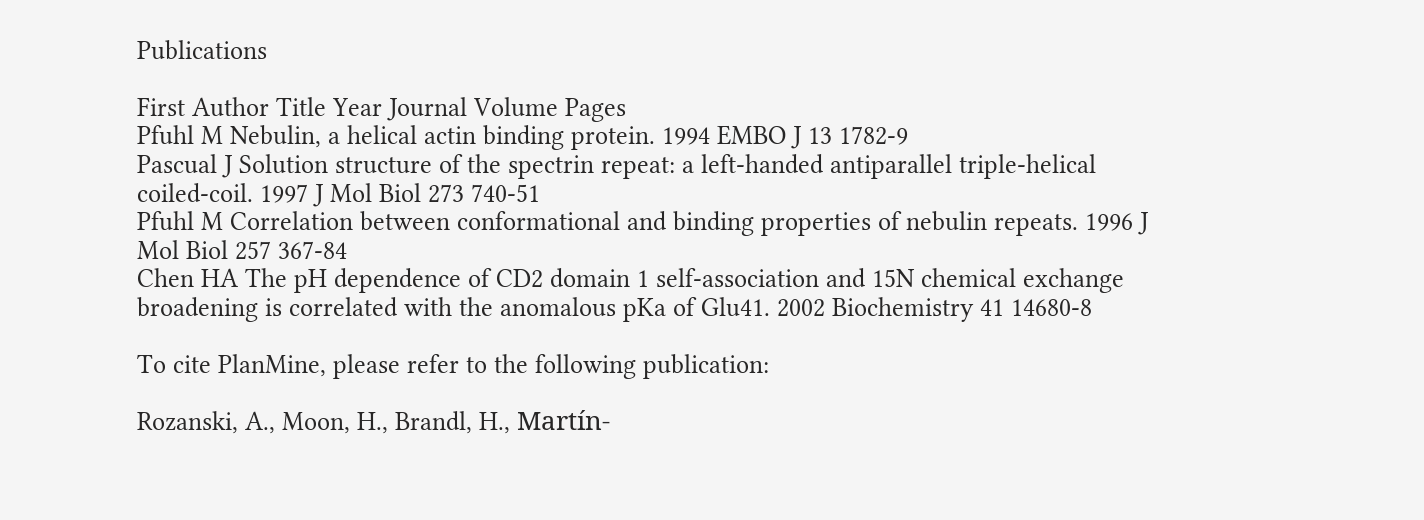Publications

First Author Title Year Journal Volume Pages
Pfuhl M Nebulin, a helical actin binding protein. 1994 EMBO J 13 1782-9
Pascual J Solution structure of the spectrin repeat: a left-handed antiparallel triple-helical coiled-coil. 1997 J Mol Biol 273 740-51
Pfuhl M Correlation between conformational and binding properties of nebulin repeats. 1996 J Mol Biol 257 367-84
Chen HA The pH dependence of CD2 domain 1 self-association and 15N chemical exchange broadening is correlated with the anomalous pKa of Glu41. 2002 Biochemistry 41 14680-8

To cite PlanMine, please refer to the following publication:

Rozanski, A., Moon, H., Brandl, H., Martín-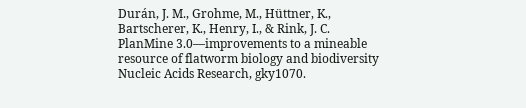Durán, J. M., Grohme, M., Hüttner, K., Bartscherer, K., Henry, I., & Rink, J. C.
PlanMine 3.0—improvements to a mineable resource of flatworm biology and biodiversity
Nucleic Acids Research, gky1070.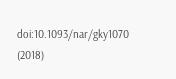doi:10.1093/nar/gky1070 (2018)